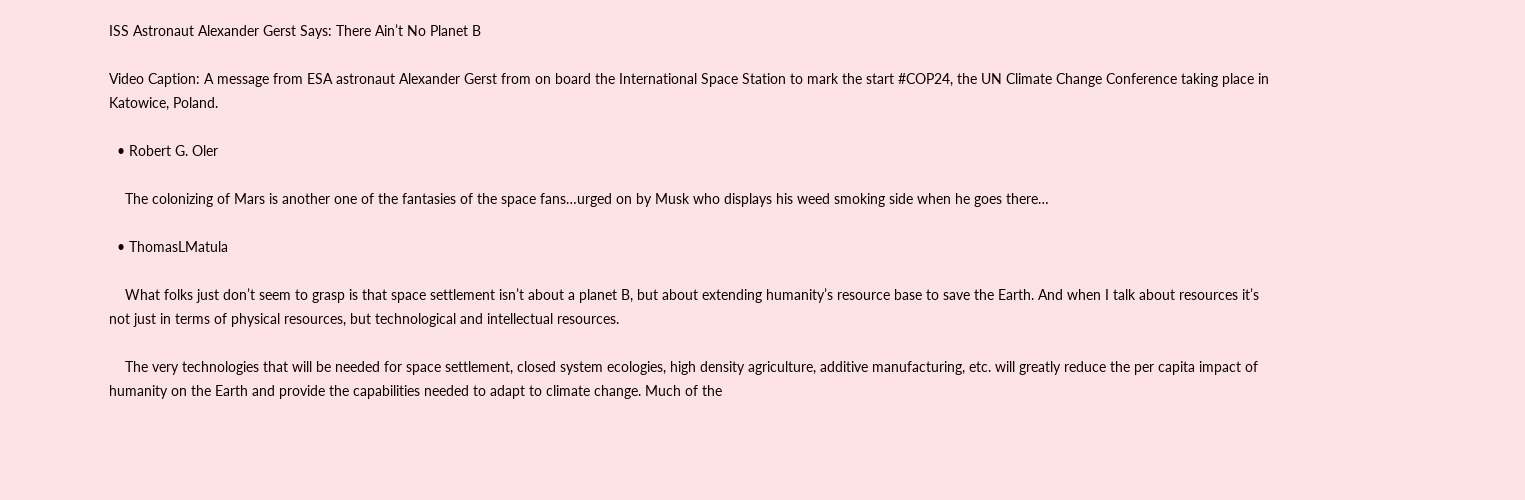ISS Astronaut Alexander Gerst Says: There Ain’t No Planet B

Video Caption: A message from ESA astronaut Alexander Gerst from on board the International Space Station to mark the start #COP24, the UN Climate Change Conference taking place in Katowice, Poland.

  • Robert G. Oler

    The colonizing of Mars is another one of the fantasies of the space fans…urged on by Musk who displays his weed smoking side when he goes there…

  • ThomasLMatula

    What folks just don’t seem to grasp is that space settlement isn’t about a planet B, but about extending humanity’s resource base to save the Earth. And when I talk about resources it’s not just in terms of physical resources, but technological and intellectual resources.

    The very technologies that will be needed for space settlement, closed system ecologies, high density agriculture, additive manufacturing, etc. will greatly reduce the per capita impact of humanity on the Earth and provide the capabilities needed to adapt to climate change. Much of the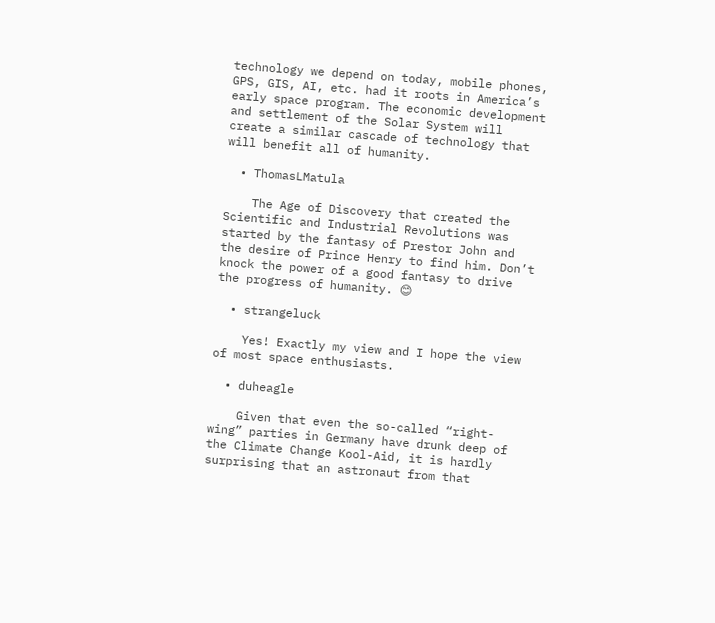technology we depend on today, mobile phones, GPS, GIS, AI, etc. had it roots in America’s early space program. The economic development and settlement of the Solar System will create a similar cascade of technology that will benefit all of humanity.

  • ThomasLMatula

    The Age of Discovery that created the Scientific and Industrial Revolutions was started by the fantasy of Prestor John and the desire of Prince Henry to find him. Don’t knock the power of a good fantasy to drive the progress of humanity. 😊

  • strangeluck

    Yes! Exactly my view and I hope the view of most space enthusiasts.

  • duheagle

    Given that even the so-called “right-wing” parties in Germany have drunk deep of the Climate Change Kool-Aid, it is hardly surprising that an astronaut from that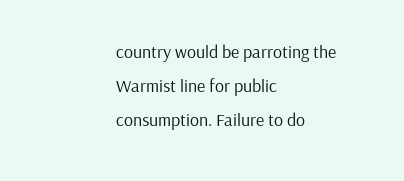country would be parroting the Warmist line for public consumption. Failure to do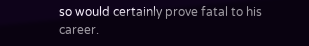so would certainly prove fatal to his career.